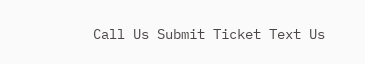Call Us Submit Ticket Text Us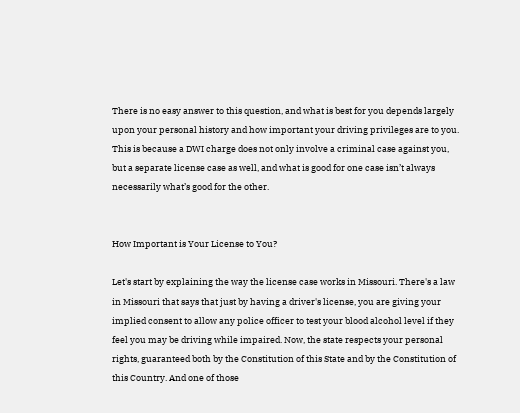There is no easy answer to this question, and what is best for you depends largely upon your personal history and how important your driving privileges are to you. This is because a DWI charge does not only involve a criminal case against you, but a separate license case as well, and what is good for one case isn’t always necessarily what’s good for the other.


How Important is Your License to You?

Let's start by explaining the way the license case works in Missouri. There's a law in Missouri that says that just by having a driver's license, you are giving your implied consent to allow any police officer to test your blood alcohol level if they feel you may be driving while impaired. Now, the state respects your personal rights, guaranteed both by the Constitution of this State and by the Constitution of this Country. And one of those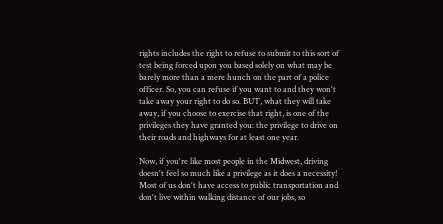rights includes the right to refuse to submit to this sort of test being forced upon you based solely on what may be barely more than a mere hunch on the part of a police officer. So, you can refuse if you want to and they won't take away your right to do so. BUT, what they will take away, if you choose to exercise that right, is one of the privileges they have granted you: the privilege to drive on their roads and highways for at least one year.

Now, if you're like most people in the Midwest, driving doesn't feel so much like a privilege as it does a necessity! Most of us don't have access to public transportation and don't live within walking distance of our jobs, so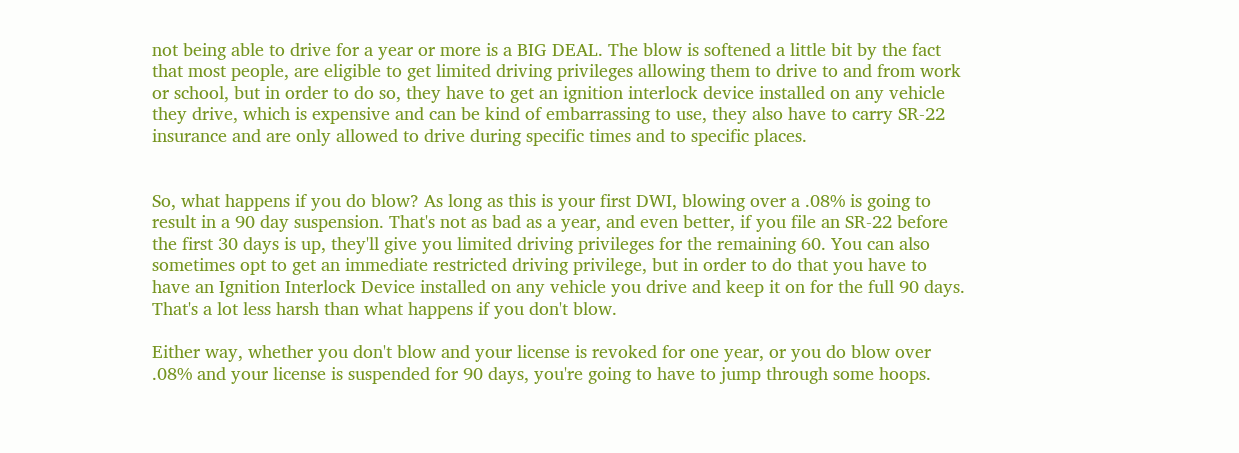not being able to drive for a year or more is a BIG DEAL. The blow is softened a little bit by the fact that most people, are eligible to get limited driving privileges allowing them to drive to and from work or school, but in order to do so, they have to get an ignition interlock device installed on any vehicle they drive, which is expensive and can be kind of embarrassing to use, they also have to carry SR-22 insurance and are only allowed to drive during specific times and to specific places.


So, what happens if you do blow? As long as this is your first DWI, blowing over a .08% is going to result in a 90 day suspension. That's not as bad as a year, and even better, if you file an SR-22 before the first 30 days is up, they'll give you limited driving privileges for the remaining 60. You can also sometimes opt to get an immediate restricted driving privilege, but in order to do that you have to have an Ignition Interlock Device installed on any vehicle you drive and keep it on for the full 90 days. That's a lot less harsh than what happens if you don't blow.

Either way, whether you don't blow and your license is revoked for one year, or you do blow over .08% and your license is suspended for 90 days, you're going to have to jump through some hoops.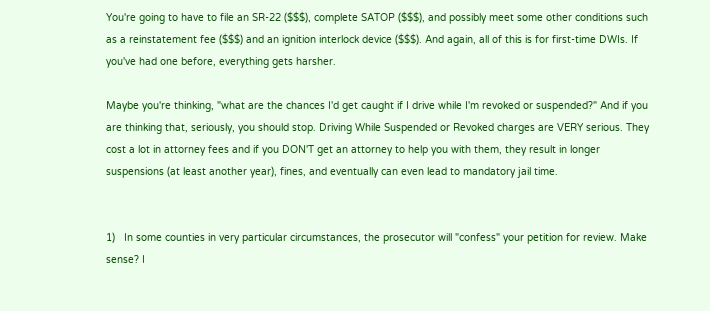You're going to have to file an SR-22 ($$$), complete SATOP ($$$), and possibly meet some other conditions such as a reinstatement fee ($$$) and an ignition interlock device ($$$). And again, all of this is for first-time DWIs. If you've had one before, everything gets harsher.

Maybe you're thinking, "what are the chances I'd get caught if I drive while I'm revoked or suspended?" And if you are thinking that, seriously, you should stop. Driving While Suspended or Revoked charges are VERY serious. They cost a lot in attorney fees and if you DON'T get an attorney to help you with them, they result in longer suspensions (at least another year), fines, and eventually can even lead to mandatory jail time.


1)   In some counties in very particular circumstances, the prosecutor will "confess" your petition for review. Make sense? I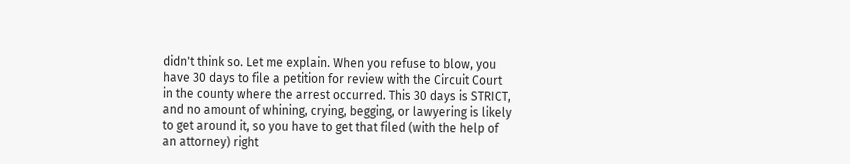didn't think so. Let me explain. When you refuse to blow, you have 30 days to file a petition for review with the Circuit Court in the county where the arrest occurred. This 30 days is STRICT, and no amount of whining, crying, begging, or lawyering is likely to get around it, so you have to get that filed (with the help of an attorney) right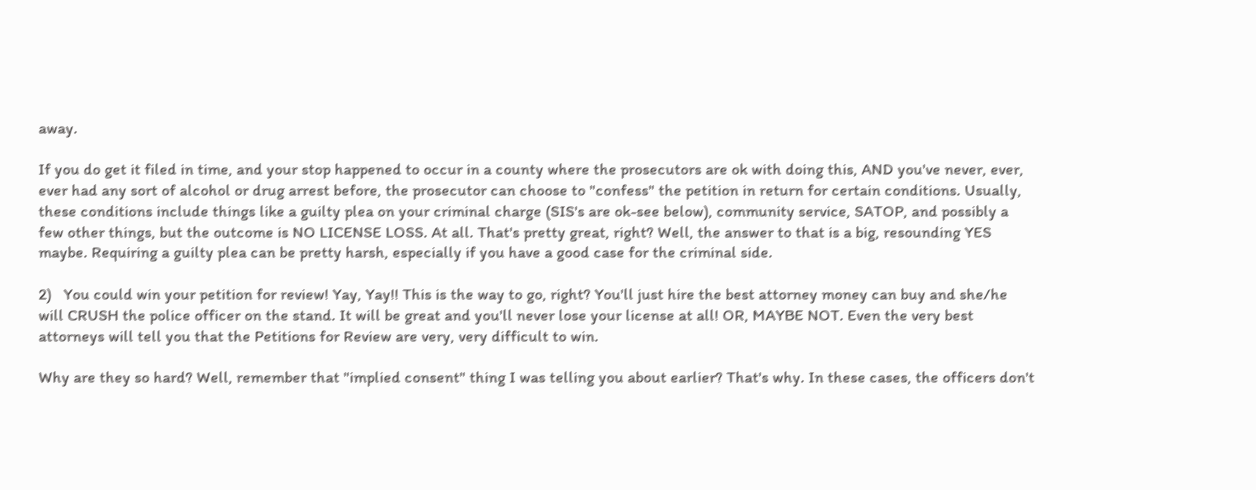away.

If you do get it filed in time, and your stop happened to occur in a county where the prosecutors are ok with doing this, AND you've never, ever, ever had any sort of alcohol or drug arrest before, the prosecutor can choose to "confess" the petition in return for certain conditions. Usually, these conditions include things like a guilty plea on your criminal charge (SIS's are ok-see below), community service, SATOP, and possibly a few other things, but the outcome is NO LICENSE LOSS. At all. That's pretty great, right? Well, the answer to that is a big, resounding YES maybe. Requiring a guilty plea can be pretty harsh, especially if you have a good case for the criminal side.

2)   You could win your petition for review! Yay, Yay!! This is the way to go, right? You'll just hire the best attorney money can buy and she/he will CRUSH the police officer on the stand. It will be great and you'll never lose your license at all! OR, MAYBE NOT. Even the very best attorneys will tell you that the Petitions for Review are very, very difficult to win.

Why are they so hard? Well, remember that "implied consent" thing I was telling you about earlier? That's why. In these cases, the officers don't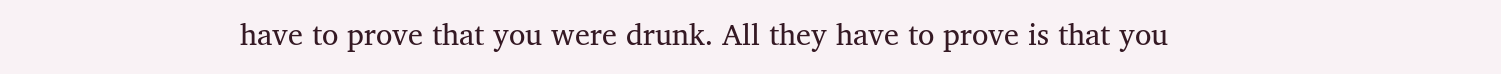have to prove that you were drunk. All they have to prove is that you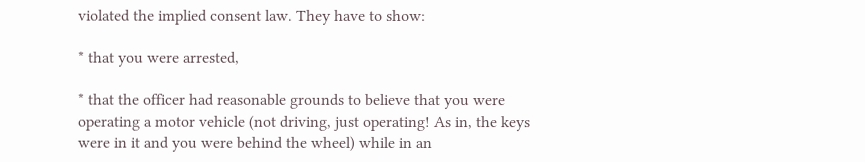violated the implied consent law. They have to show:

* that you were arrested,

* that the officer had reasonable grounds to believe that you were operating a motor vehicle (not driving, just operating! As in, the keys were in it and you were behind the wheel) while in an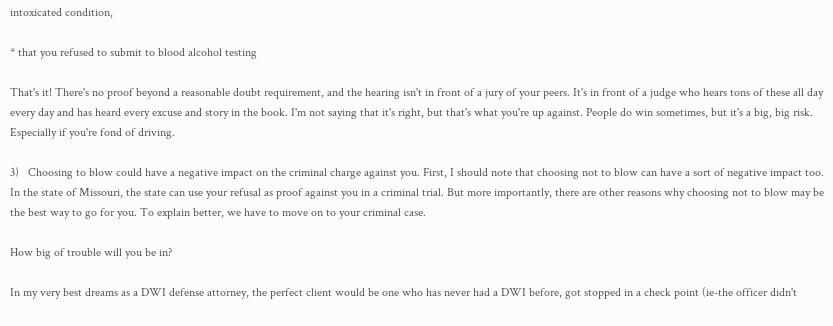intoxicated condition,

* that you refused to submit to blood alcohol testing

That's it! There's no proof beyond a reasonable doubt requirement, and the hearing isn't in front of a jury of your peers. It's in front of a judge who hears tons of these all day every day and has heard every excuse and story in the book. I'm not saying that it's right, but that's what you're up against. People do win sometimes, but it's a big, big risk. Especially if you're fond of driving.

3)   Choosing to blow could have a negative impact on the criminal charge against you. First, I should note that choosing not to blow can have a sort of negative impact too. In the state of Missouri, the state can use your refusal as proof against you in a criminal trial. But more importantly, there are other reasons why choosing not to blow may be the best way to go for you. To explain better, we have to move on to your criminal case.

How big of trouble will you be in?

In my very best dreams as a DWI defense attorney, the perfect client would be one who has never had a DWI before, got stopped in a check point (ie-the officer didn't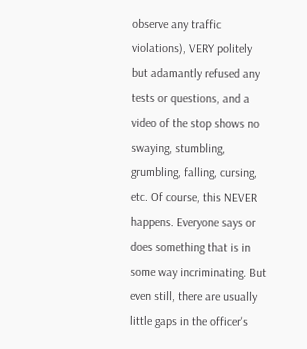observe any traffic violations), VERY politely but adamantly refused any tests or questions, and a video of the stop shows no swaying, stumbling, grumbling, falling, cursing, etc. Of course, this NEVER happens. Everyone says or does something that is in some way incriminating. But even still, there are usually little gaps in the officer's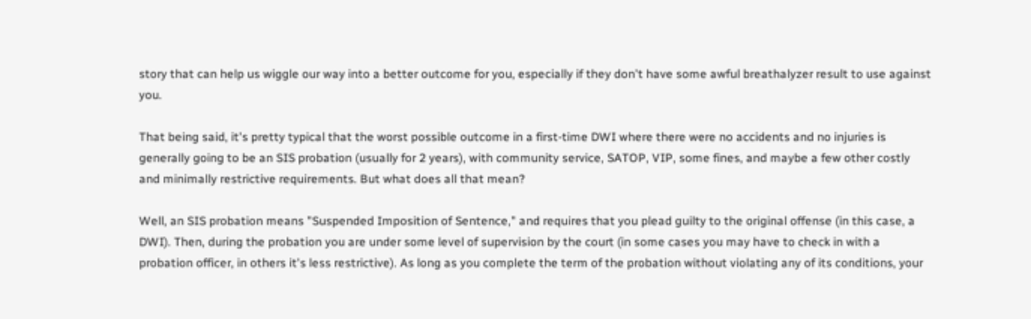story that can help us wiggle our way into a better outcome for you, especially if they don't have some awful breathalyzer result to use against you.

That being said, it's pretty typical that the worst possible outcome in a first-time DWI where there were no accidents and no injuries is generally going to be an SIS probation (usually for 2 years), with community service, SATOP, VIP, some fines, and maybe a few other costly and minimally restrictive requirements. But what does all that mean?

Well, an SIS probation means "Suspended Imposition of Sentence," and requires that you plead guilty to the original offense (in this case, a DWI). Then, during the probation you are under some level of supervision by the court (in some cases you may have to check in with a probation officer, in others it's less restrictive). As long as you complete the term of the probation without violating any of its conditions, your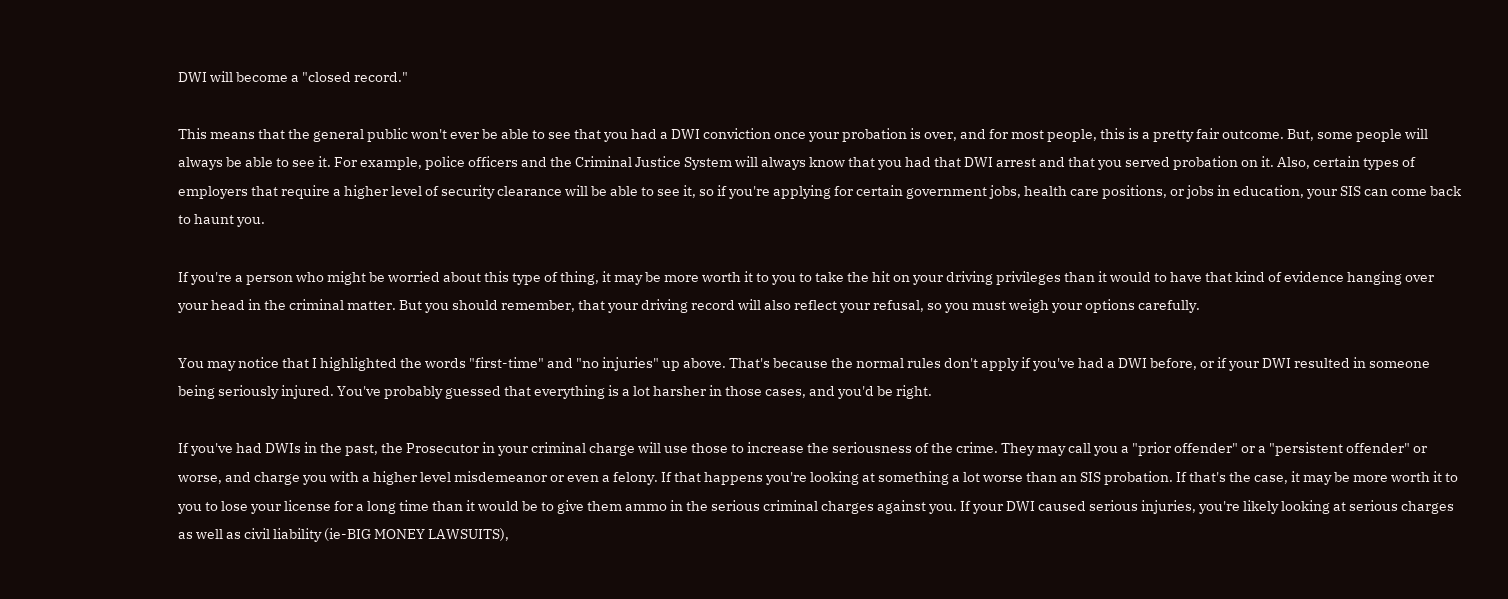DWI will become a "closed record."

This means that the general public won't ever be able to see that you had a DWI conviction once your probation is over, and for most people, this is a pretty fair outcome. But, some people will always be able to see it. For example, police officers and the Criminal Justice System will always know that you had that DWI arrest and that you served probation on it. Also, certain types of employers that require a higher level of security clearance will be able to see it, so if you're applying for certain government jobs, health care positions, or jobs in education, your SIS can come back to haunt you.

If you're a person who might be worried about this type of thing, it may be more worth it to you to take the hit on your driving privileges than it would to have that kind of evidence hanging over your head in the criminal matter. But you should remember, that your driving record will also reflect your refusal, so you must weigh your options carefully.

You may notice that I highlighted the words "first-time" and "no injuries" up above. That's because the normal rules don't apply if you've had a DWI before, or if your DWI resulted in someone being seriously injured. You've probably guessed that everything is a lot harsher in those cases, and you'd be right.

If you've had DWIs in the past, the Prosecutor in your criminal charge will use those to increase the seriousness of the crime. They may call you a "prior offender" or a "persistent offender" or worse, and charge you with a higher level misdemeanor or even a felony. If that happens you're looking at something a lot worse than an SIS probation. If that's the case, it may be more worth it to you to lose your license for a long time than it would be to give them ammo in the serious criminal charges against you. If your DWI caused serious injuries, you're likely looking at serious charges as well as civil liability (ie-BIG MONEY LAWSUITS),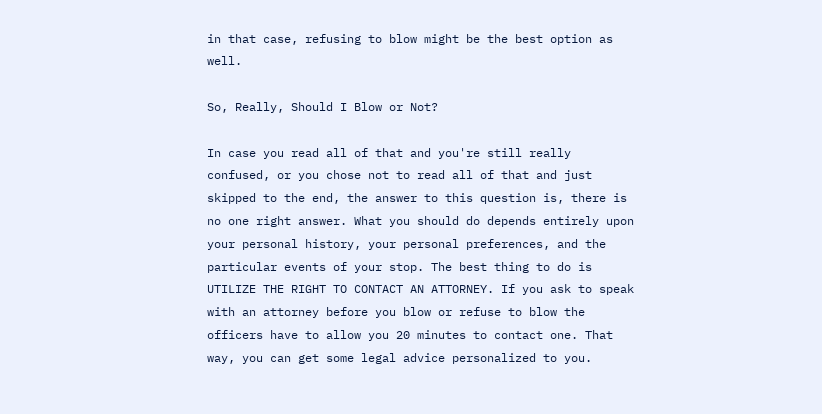in that case, refusing to blow might be the best option as well.

So, Really, Should I Blow or Not?

In case you read all of that and you're still really confused, or you chose not to read all of that and just skipped to the end, the answer to this question is, there is no one right answer. What you should do depends entirely upon your personal history, your personal preferences, and the particular events of your stop. The best thing to do is UTILIZE THE RIGHT TO CONTACT AN ATTORNEY. If you ask to speak with an attorney before you blow or refuse to blow the officers have to allow you 20 minutes to contact one. That way, you can get some legal advice personalized to you.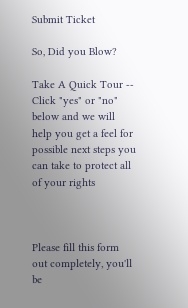Submit Ticket

So, Did you Blow?

Take A Quick Tour -- Click "yes" or "no" below and we will help you get a feel for possible next steps you can take to protect all of your rights



Please fill this form out completely, you'll be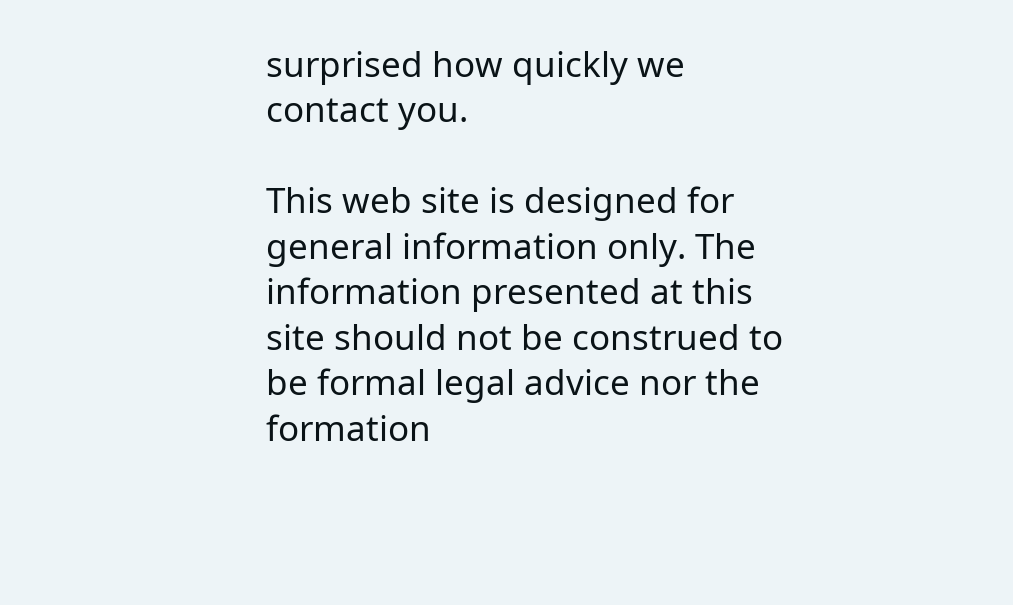surprised how quickly we contact you.

This web site is designed for general information only. The information presented at this site should not be construed to be formal legal advice nor the formation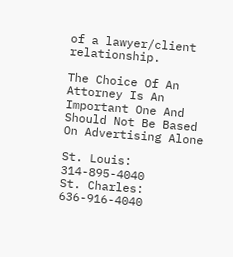of a lawyer/client relationship.

The Choice Of An Attorney Is An Important One And Should Not Be Based On Advertising Alone

St. Louis: 314-895-4040
St. Charles: 636-916-4040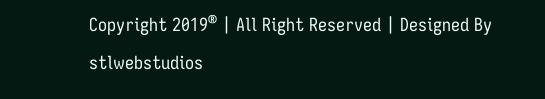Copyright 2019® | All Right Reserved | Designed By stlwebstudios